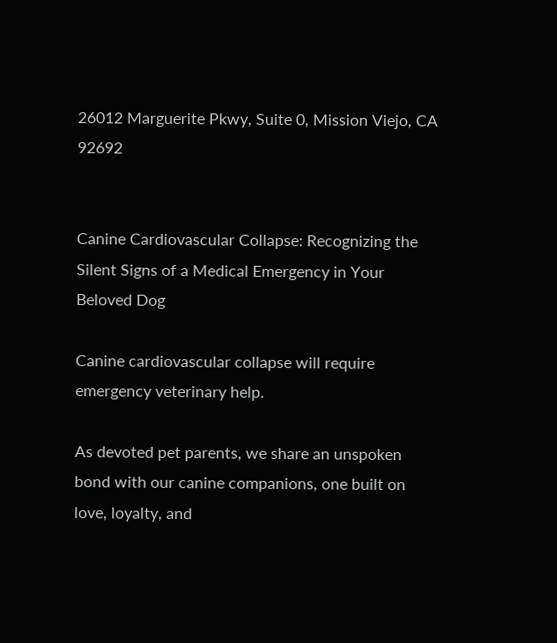26012 Marguerite Pkwy, Suite 0, Mission Viejo, CA 92692


Canine Cardiovascular Collapse: Recognizing the Silent Signs of a Medical Emergency in Your Beloved Dog

Canine cardiovascular collapse will require emergency veterinary help.

As devoted pet parents, we share an unspoken bond with our canine companions, one built on love, loyalty, and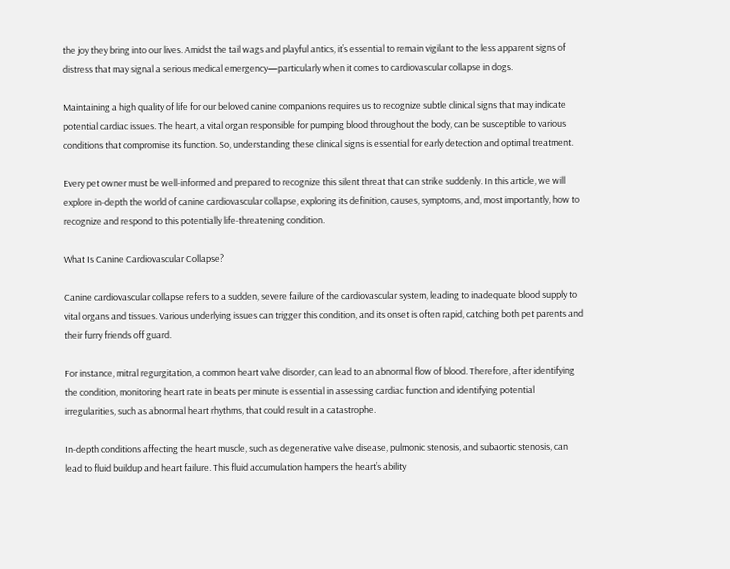the joy they bring into our lives. Amidst the tail wags and playful antics, it’s essential to remain vigilant to the less apparent signs of distress that may signal a serious medical emergency—particularly when it comes to cardiovascular collapse in dogs.

Maintaining a high quality of life for our beloved canine companions requires us to recognize subtle clinical signs that may indicate potential cardiac issues. The heart, a vital organ responsible for pumping blood throughout the body, can be susceptible to various conditions that compromise its function. So, understanding these clinical signs is essential for early detection and optimal treatment.

Every pet owner must be well-informed and prepared to recognize this silent threat that can strike suddenly. In this article, we will explore in-depth the world of canine cardiovascular collapse, exploring its definition, causes, symptoms, and, most importantly, how to recognize and respond to this potentially life-threatening condition.

What Is Canine Cardiovascular Collapse?

Canine cardiovascular collapse refers to a sudden, severe failure of the cardiovascular system, leading to inadequate blood supply to vital organs and tissues. Various underlying issues can trigger this condition, and its onset is often rapid, catching both pet parents and their furry friends off guard.

For instance, mitral regurgitation, a common heart valve disorder, can lead to an abnormal flow of blood. Therefore, after identifying the condition, monitoring heart rate in beats per minute is essential in assessing cardiac function and identifying potential irregularities, such as abnormal heart rhythms, that could result in a catastrophe.

In-depth conditions affecting the heart muscle, such as degenerative valve disease, pulmonic stenosis, and subaortic stenosis, can lead to fluid buildup and heart failure. This fluid accumulation hampers the heart’s ability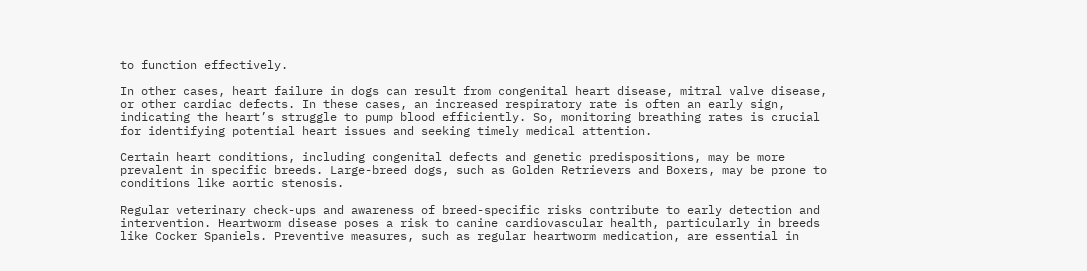to function effectively.

In other cases, heart failure in dogs can result from congenital heart disease, mitral valve disease, or other cardiac defects. In these cases, an increased respiratory rate is often an early sign, indicating the heart’s struggle to pump blood efficiently. So, monitoring breathing rates is crucial for identifying potential heart issues and seeking timely medical attention.

Certain heart conditions, including congenital defects and genetic predispositions, may be more prevalent in specific breeds. Large-breed dogs, such as Golden Retrievers and Boxers, may be prone to conditions like aortic stenosis.

Regular veterinary check-ups and awareness of breed-specific risks contribute to early detection and intervention. Heartworm disease poses a risk to canine cardiovascular health, particularly in breeds like Cocker Spaniels. Preventive measures, such as regular heartworm medication, are essential in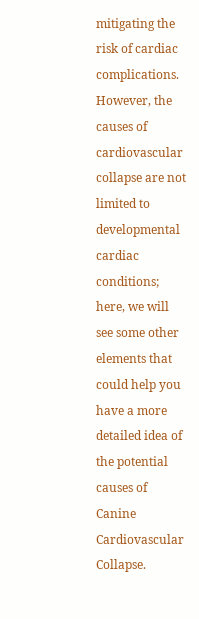mitigating the risk of cardiac complications. However, the causes of cardiovascular collapse are not limited to developmental cardiac conditions; here, we will see some other elements that could help you have a more detailed idea of the potential causes of Canine Cardiovascular Collapse.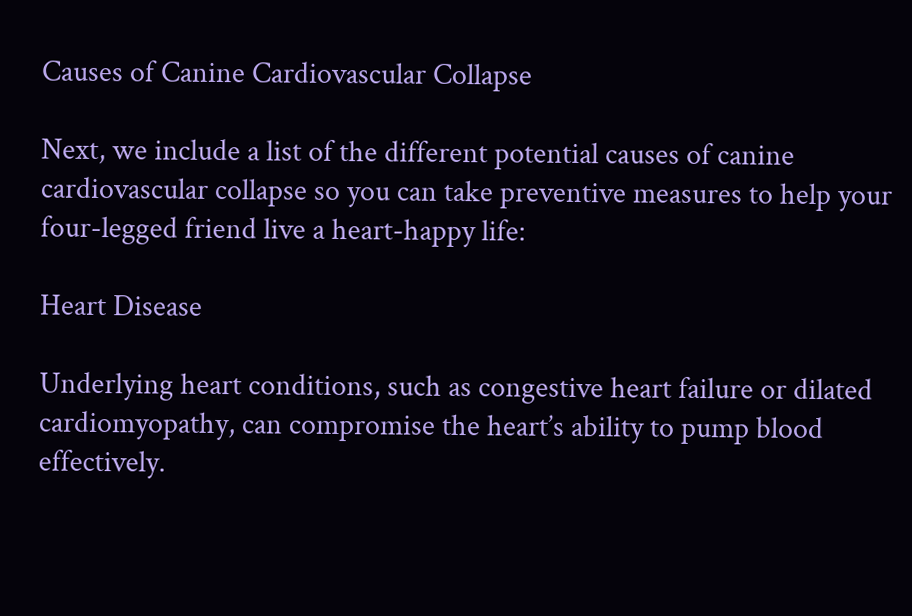Causes of Canine Cardiovascular Collapse

Next, we include a list of the different potential causes of canine cardiovascular collapse so you can take preventive measures to help your four-legged friend live a heart-happy life:

Heart Disease

Underlying heart conditions, such as congestive heart failure or dilated cardiomyopathy, can compromise the heart’s ability to pump blood effectively.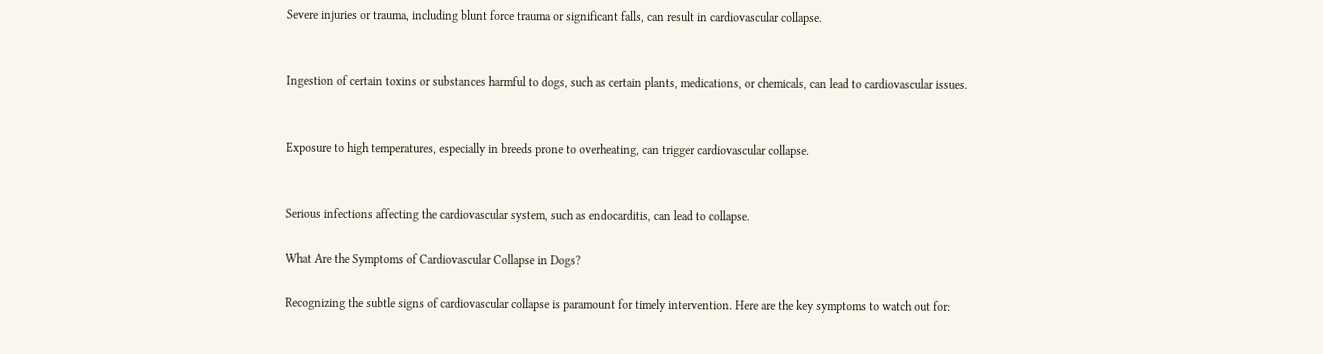Severe injuries or trauma, including blunt force trauma or significant falls, can result in cardiovascular collapse.


Ingestion of certain toxins or substances harmful to dogs, such as certain plants, medications, or chemicals, can lead to cardiovascular issues.


Exposure to high temperatures, especially in breeds prone to overheating, can trigger cardiovascular collapse.


Serious infections affecting the cardiovascular system, such as endocarditis, can lead to collapse.

What Are the Symptoms of Cardiovascular Collapse in Dogs?

Recognizing the subtle signs of cardiovascular collapse is paramount for timely intervention. Here are the key symptoms to watch out for: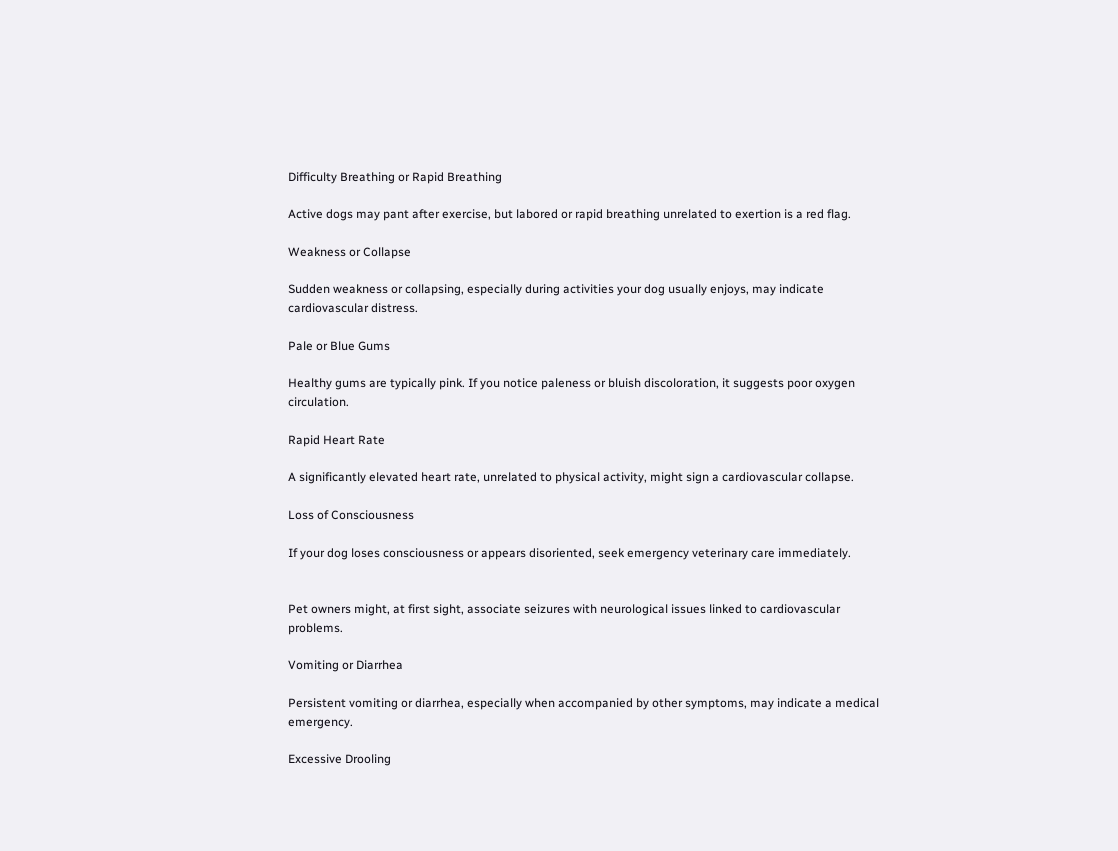Difficulty Breathing or Rapid Breathing

Active dogs may pant after exercise, but labored or rapid breathing unrelated to exertion is a red flag.

Weakness or Collapse

Sudden weakness or collapsing, especially during activities your dog usually enjoys, may indicate cardiovascular distress.

Pale or Blue Gums

Healthy gums are typically pink. If you notice paleness or bluish discoloration, it suggests poor oxygen circulation.

Rapid Heart Rate

A significantly elevated heart rate, unrelated to physical activity, might sign a cardiovascular collapse.

Loss of Consciousness

If your dog loses consciousness or appears disoriented, seek emergency veterinary care immediately.


Pet owners might, at first sight, associate seizures with neurological issues linked to cardiovascular problems.

Vomiting or Diarrhea

Persistent vomiting or diarrhea, especially when accompanied by other symptoms, may indicate a medical emergency.

Excessive Drooling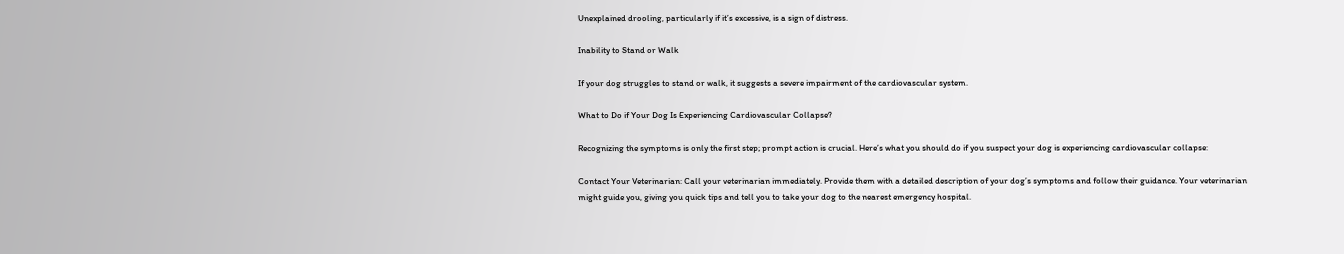Unexplained drooling, particularly if it’s excessive, is a sign of distress.

Inability to Stand or Walk

If your dog struggles to stand or walk, it suggests a severe impairment of the cardiovascular system.

What to Do if Your Dog Is Experiencing Cardiovascular Collapse?

Recognizing the symptoms is only the first step; prompt action is crucial. Here’s what you should do if you suspect your dog is experiencing cardiovascular collapse:

Contact Your Veterinarian: Call your veterinarian immediately. Provide them with a detailed description of your dog’s symptoms and follow their guidance. Your veterinarian might guide you, giving you quick tips and tell you to take your dog to the nearest emergency hospital.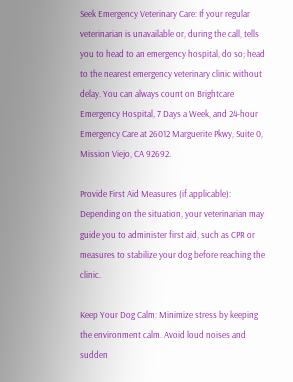Seek Emergency Veterinary Care: If your regular veterinarian is unavailable or, during the call, tells you to head to an emergency hospital, do so; head to the nearest emergency veterinary clinic without delay. You can always count on Brightcare Emergency Hospital, 7 Days a Week, and 24-hour Emergency Care at 26012 Marguerite Pkwy, Suite 0, Mission Viejo, CA 92692.

Provide First Aid Measures (if applicable): Depending on the situation, your veterinarian may guide you to administer first aid, such as CPR or measures to stabilize your dog before reaching the clinic.

Keep Your Dog Calm: Minimize stress by keeping the environment calm. Avoid loud noises and sudden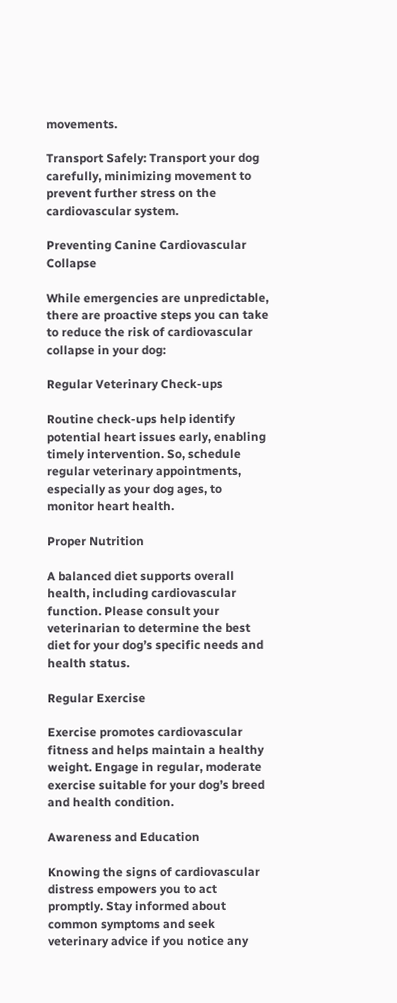movements.

Transport Safely: Transport your dog carefully, minimizing movement to prevent further stress on the cardiovascular system.

Preventing Canine Cardiovascular Collapse

While emergencies are unpredictable, there are proactive steps you can take to reduce the risk of cardiovascular collapse in your dog:

Regular Veterinary Check-ups

Routine check-ups help identify potential heart issues early, enabling timely intervention. So, schedule regular veterinary appointments, especially as your dog ages, to monitor heart health.

Proper Nutrition

A balanced diet supports overall health, including cardiovascular function. Please consult your veterinarian to determine the best diet for your dog’s specific needs and health status.

Regular Exercise

Exercise promotes cardiovascular fitness and helps maintain a healthy weight. Engage in regular, moderate exercise suitable for your dog’s breed and health condition.

Awareness and Education

Knowing the signs of cardiovascular distress empowers you to act promptly. Stay informed about common symptoms and seek veterinary advice if you notice any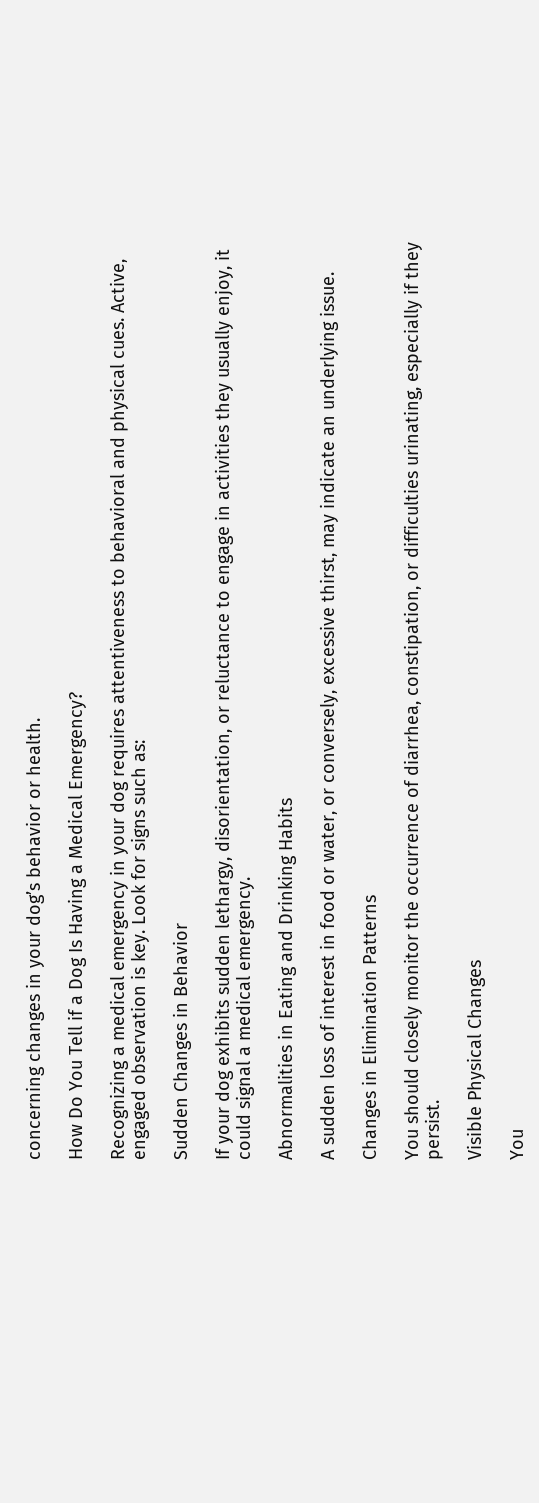concerning changes in your dog’s behavior or health.

How Do You Tell if a Dog Is Having a Medical Emergency?

Recognizing a medical emergency in your dog requires attentiveness to behavioral and physical cues. Active, engaged observation is key. Look for signs such as:

Sudden Changes in Behavior

If your dog exhibits sudden lethargy, disorientation, or reluctance to engage in activities they usually enjoy, it could signal a medical emergency.

Abnormalities in Eating and Drinking Habits

A sudden loss of interest in food or water, or conversely, excessive thirst, may indicate an underlying issue.

Changes in Elimination Patterns

You should closely monitor the occurrence of diarrhea, constipation, or difficulties urinating, especially if they persist.

Visible Physical Changes

You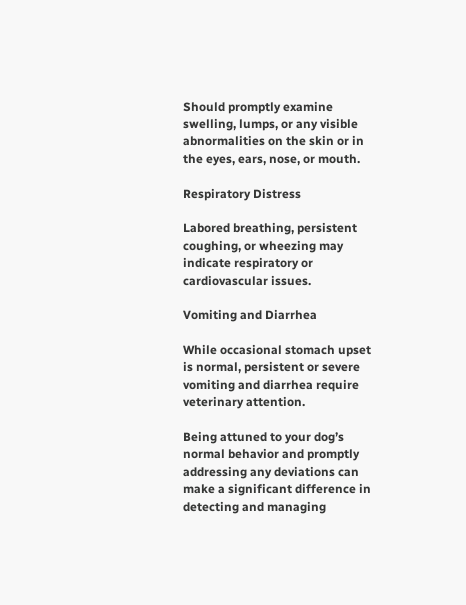Should promptly examine swelling, lumps, or any visible abnormalities on the skin or in the eyes, ears, nose, or mouth.

Respiratory Distress

Labored breathing, persistent coughing, or wheezing may indicate respiratory or cardiovascular issues.

Vomiting and Diarrhea

While occasional stomach upset is normal, persistent or severe vomiting and diarrhea require veterinary attention.

Being attuned to your dog’s normal behavior and promptly addressing any deviations can make a significant difference in detecting and managing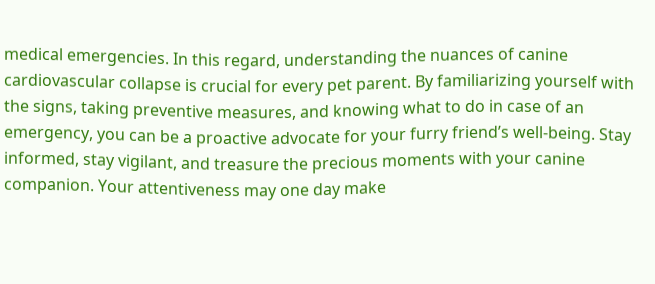medical emergencies. In this regard, understanding the nuances of canine cardiovascular collapse is crucial for every pet parent. By familiarizing yourself with the signs, taking preventive measures, and knowing what to do in case of an emergency, you can be a proactive advocate for your furry friend’s well-being. Stay informed, stay vigilant, and treasure the precious moments with your canine companion. Your attentiveness may one day make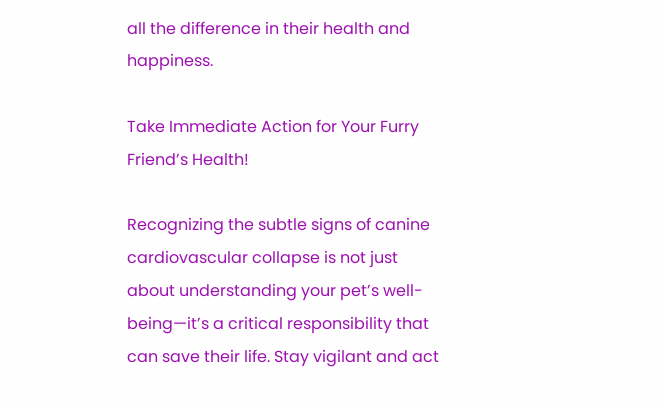all the difference in their health and happiness.

Take Immediate Action for Your Furry Friend’s Health!

Recognizing the subtle signs of canine cardiovascular collapse is not just about understanding your pet’s well-being—it’s a critical responsibility that can save their life. Stay vigilant and act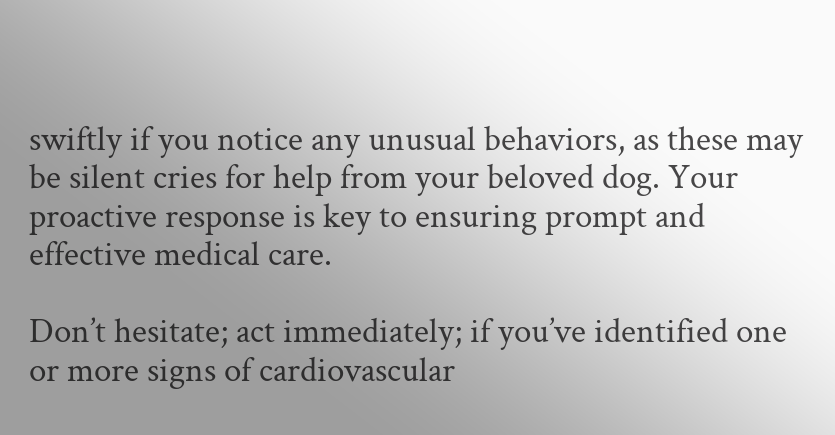swiftly if you notice any unusual behaviors, as these may be silent cries for help from your beloved dog. Your proactive response is key to ensuring prompt and effective medical care.

Don’t hesitate; act immediately; if you’ve identified one or more signs of cardiovascular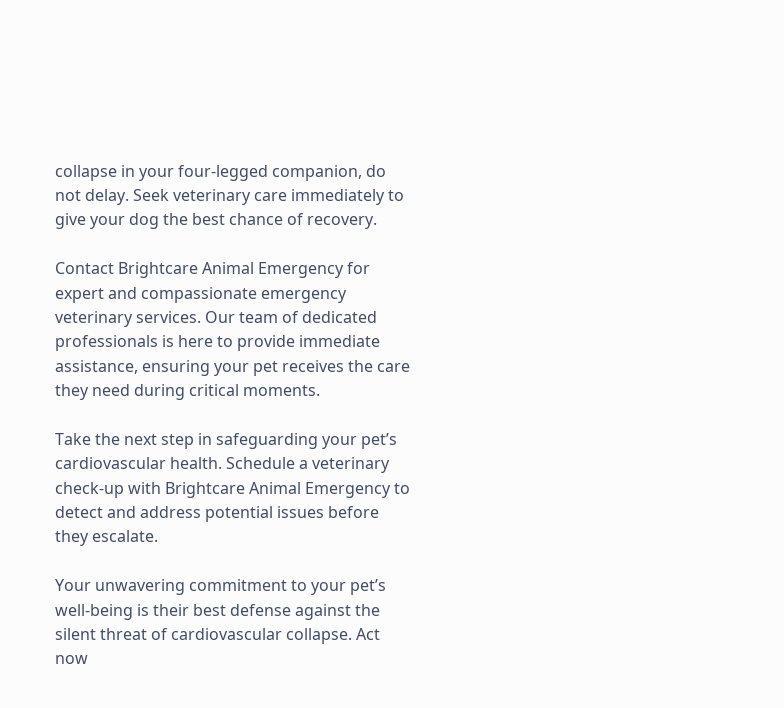collapse in your four-legged companion, do not delay. Seek veterinary care immediately to give your dog the best chance of recovery.

Contact Brightcare Animal Emergency for expert and compassionate emergency veterinary services. Our team of dedicated professionals is here to provide immediate assistance, ensuring your pet receives the care they need during critical moments.

Take the next step in safeguarding your pet’s cardiovascular health. Schedule a veterinary check-up with Brightcare Animal Emergency to detect and address potential issues before they escalate.

Your unwavering commitment to your pet’s well-being is their best defense against the silent threat of cardiovascular collapse. Act now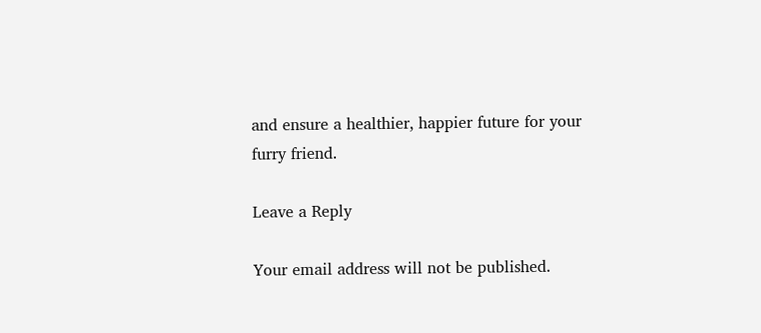and ensure a healthier, happier future for your furry friend.

Leave a Reply

Your email address will not be published.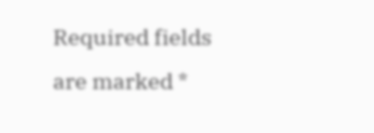Required fields are marked *